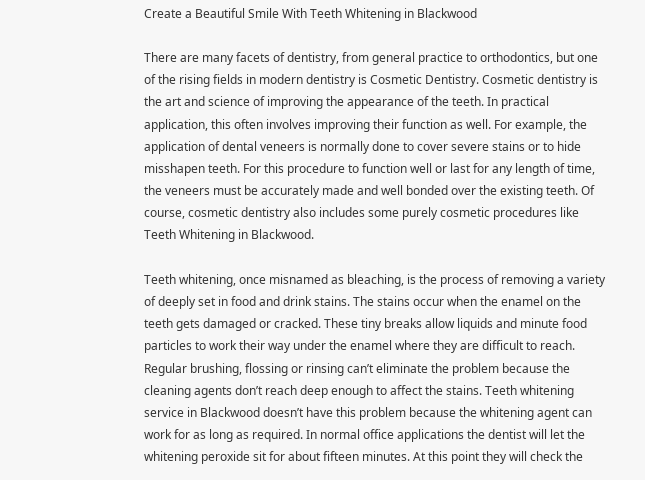Create a Beautiful Smile With Teeth Whitening in Blackwood

There are many facets of dentistry, from general practice to orthodontics, but one of the rising fields in modern dentistry is Cosmetic Dentistry. Cosmetic dentistry is the art and science of improving the appearance of the teeth. In practical application, this often involves improving their function as well. For example, the application of dental veneers is normally done to cover severe stains or to hide misshapen teeth. For this procedure to function well or last for any length of time, the veneers must be accurately made and well bonded over the existing teeth. Of course, cosmetic dentistry also includes some purely cosmetic procedures like Teeth Whitening in Blackwood.

Teeth whitening, once misnamed as bleaching, is the process of removing a variety of deeply set in food and drink stains. The stains occur when the enamel on the teeth gets damaged or cracked. These tiny breaks allow liquids and minute food particles to work their way under the enamel where they are difficult to reach. Regular brushing, flossing or rinsing can’t eliminate the problem because the cleaning agents don’t reach deep enough to affect the stains. Teeth whitening service in Blackwood doesn’t have this problem because the whitening agent can work for as long as required. In normal office applications the dentist will let the whitening peroxide sit for about fifteen minutes. At this point they will check the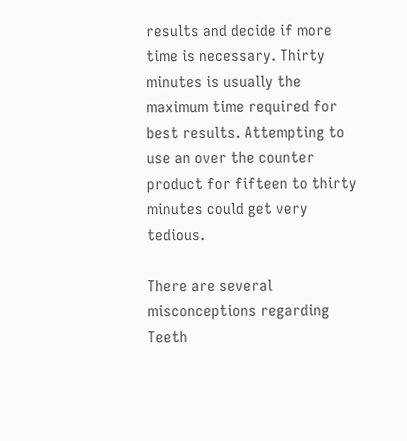results and decide if more time is necessary. Thirty minutes is usually the maximum time required for best results. Attempting to use an over the counter product for fifteen to thirty minutes could get very tedious.

There are several misconceptions regarding Teeth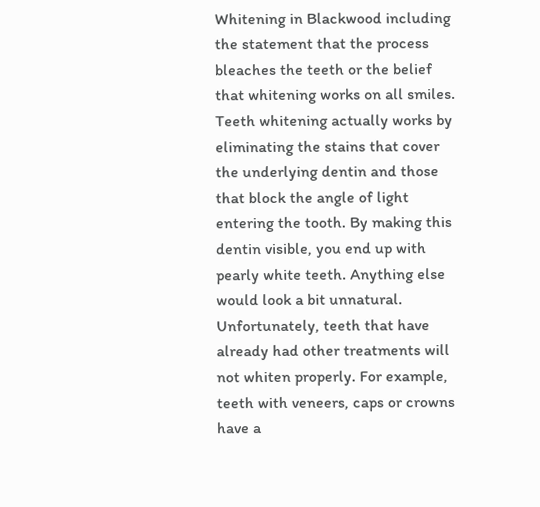Whitening in Blackwood including the statement that the process bleaches the teeth or the belief that whitening works on all smiles. Teeth whitening actually works by eliminating the stains that cover the underlying dentin and those that block the angle of light entering the tooth. By making this dentin visible, you end up with pearly white teeth. Anything else would look a bit unnatural. Unfortunately, teeth that have already had other treatments will not whiten properly. For example, teeth with veneers, caps or crowns have a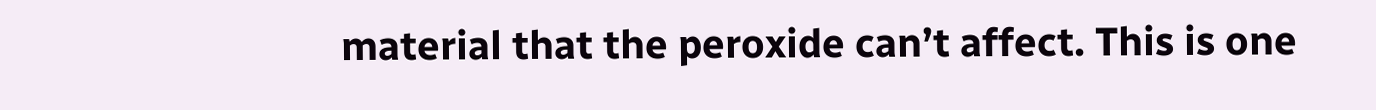material that the peroxide can’t affect. This is one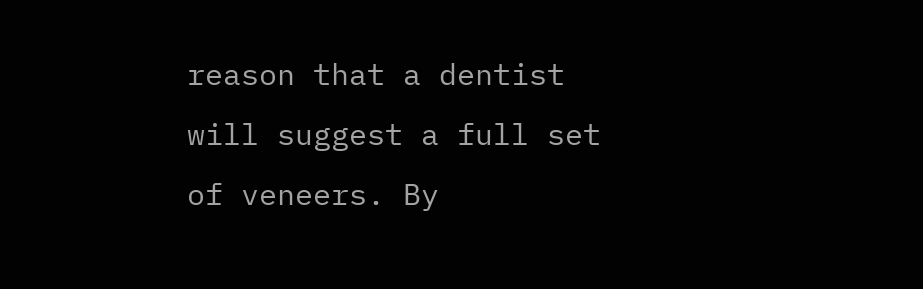reason that a dentist will suggest a full set of veneers. By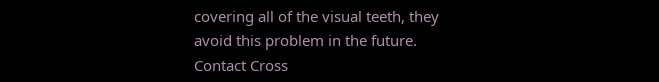covering all of the visual teeth, they avoid this problem in the future. Contact Cross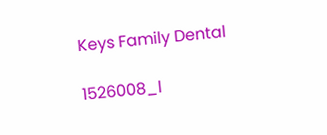Keys Family Dental

1526008_l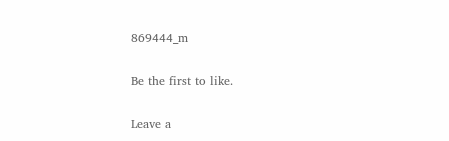869444_m

Be the first to like.

Leave a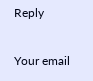Reply

Your email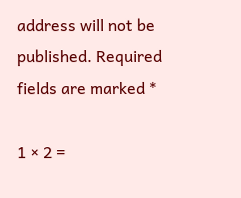address will not be published. Required fields are marked *

1 × 2 =